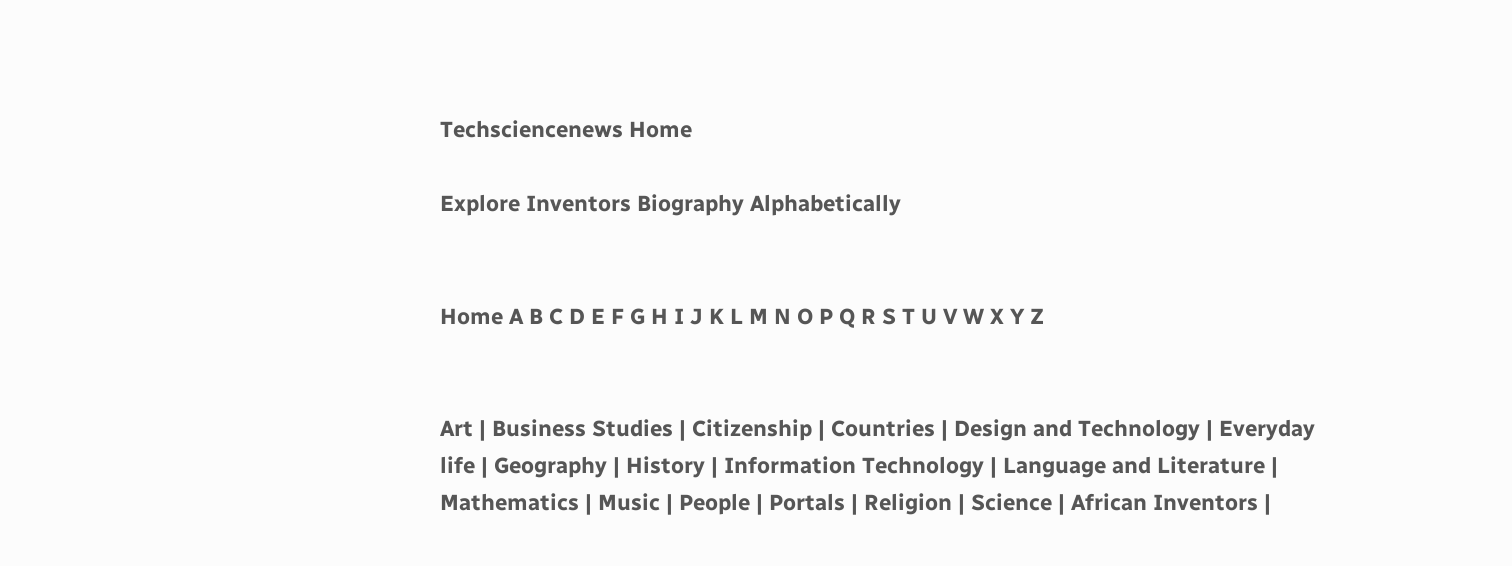Techsciencenews Home

Explore Inventors Biography Alphabetically


Home A B C D E F G H I J K L M N O P Q R S T U V W X Y Z


Art | Business Studies | Citizenship | Countries | Design and Technology | Everyday life | Geography | History | Information Technology | Language and Literature | Mathematics | Music | People | Portals | Religion | Science | African Inventors |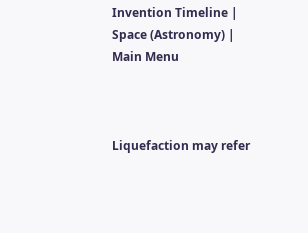Invention Timeline | Space (Astronomy) | Main Menu



Liquefaction may refer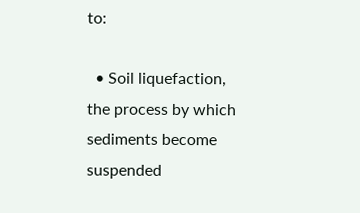to:

  • Soil liquefaction, the process by which sediments become suspended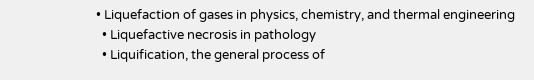• Liquefaction of gases in physics, chemistry, and thermal engineering
  • Liquefactive necrosis in pathology
  • Liquification, the general process of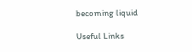becoming liquid

Useful Links